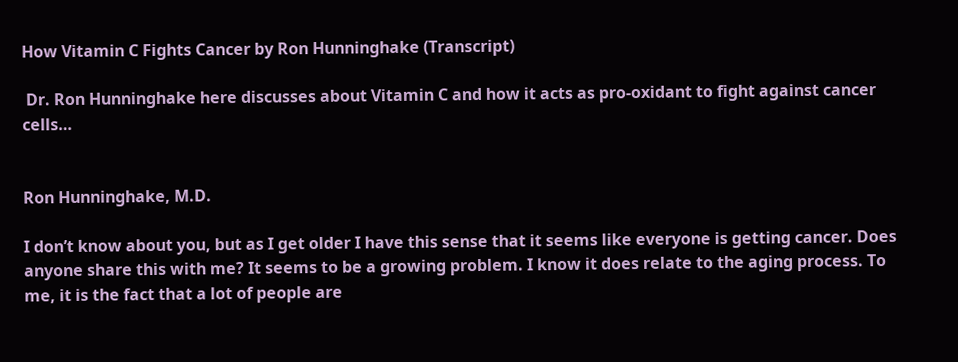How Vitamin C Fights Cancer by Ron Hunninghake (Transcript)

 Dr. Ron Hunninghake here discusses about Vitamin C and how it acts as pro-oxidant to fight against cancer cells…


Ron Hunninghake, M.D.

I don’t know about you, but as I get older I have this sense that it seems like everyone is getting cancer. Does anyone share this with me? It seems to be a growing problem. I know it does relate to the aging process. To me, it is the fact that a lot of people are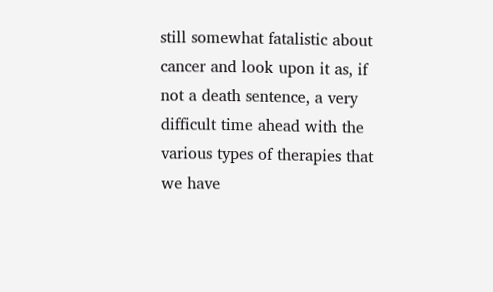still somewhat fatalistic about cancer and look upon it as, if not a death sentence, a very difficult time ahead with the various types of therapies that we have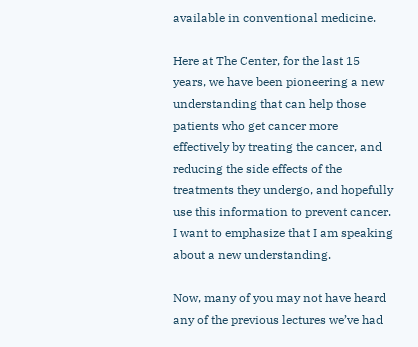available in conventional medicine.

Here at The Center, for the last 15 years, we have been pioneering a new understanding that can help those patients who get cancer more effectively by treating the cancer, and reducing the side effects of the treatments they undergo, and hopefully use this information to prevent cancer. I want to emphasize that I am speaking about a new understanding.

Now, many of you may not have heard any of the previous lectures we’ve had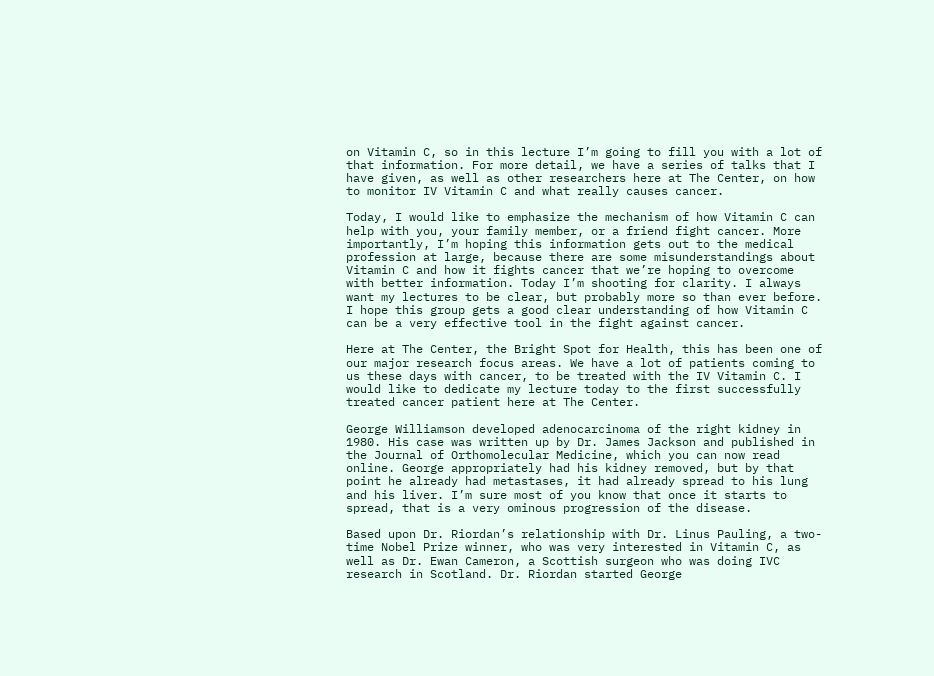on Vitamin C, so in this lecture I’m going to fill you with a lot of that information. For more detail, we have a series of talks that I have given, as well as other researchers here at The Center, on how to monitor IV Vitamin C and what really causes cancer.

Today, I would like to emphasize the mechanism of how Vitamin C can help with you, your family member, or a friend fight cancer. More importantly, I’m hoping this information gets out to the medical profession at large, because there are some misunderstandings about Vitamin C and how it fights cancer that we’re hoping to overcome with better information. Today I’m shooting for clarity. I always want my lectures to be clear, but probably more so than ever before. I hope this group gets a good clear understanding of how Vitamin C can be a very effective tool in the fight against cancer.

Here at The Center, the Bright Spot for Health, this has been one of our major research focus areas. We have a lot of patients coming to us these days with cancer, to be treated with the IV Vitamin C. I would like to dedicate my lecture today to the first successfully treated cancer patient here at The Center.

George Williamson developed adenocarcinoma of the right kidney in 1980. His case was written up by Dr. James Jackson and published in the Journal of Orthomolecular Medicine, which you can now read online. George appropriately had his kidney removed, but by that point he already had metastases, it had already spread to his lung and his liver. I’m sure most of you know that once it starts to spread, that is a very ominous progression of the disease.

Based upon Dr. Riordan’s relationship with Dr. Linus Pauling, a two-time Nobel Prize winner, who was very interested in Vitamin C, as well as Dr. Ewan Cameron, a Scottish surgeon who was doing IVC research in Scotland. Dr. Riordan started George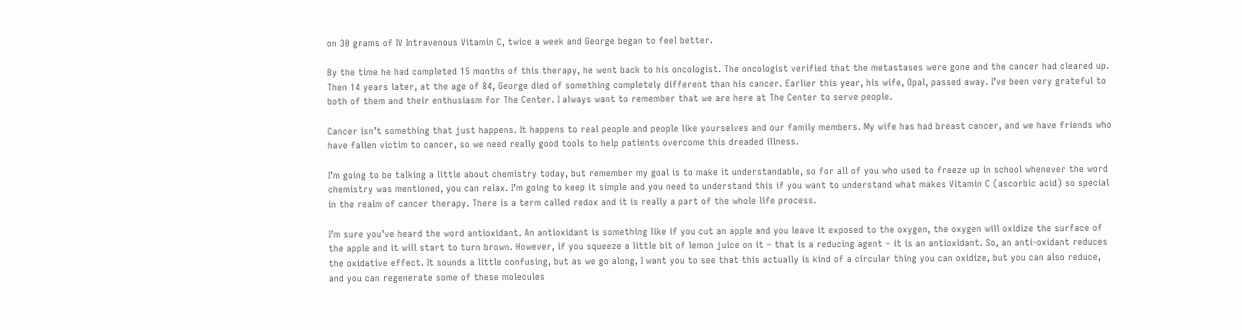on 30 grams of IV Intravenous Vitamin C, twice a week and George began to feel better.

By the time he had completed 15 months of this therapy, he went back to his oncologist. The oncologist verified that the metastases were gone and the cancer had cleared up. Then 14 years later, at the age of 84, George died of something completely different than his cancer. Earlier this year, his wife, Opal, passed away. I’ve been very grateful to both of them and their enthusiasm for The Center. I always want to remember that we are here at The Center to serve people.

Cancer isn’t something that just happens. It happens to real people and people like yourselves and our family members. My wife has had breast cancer, and we have friends who have fallen victim to cancer, so we need really good tools to help patients overcome this dreaded illness.

I’m going to be talking a little about chemistry today, but remember my goal is to make it understandable, so for all of you who used to freeze up in school whenever the word chemistry was mentioned, you can relax. I’m going to keep it simple and you need to understand this if you want to understand what makes Vitamin C (ascorbic acid) so special in the realm of cancer therapy. There is a term called redox and it is really a part of the whole life process.

I’m sure you’ve heard the word antioxidant. An antioxidant is something like if you cut an apple and you leave it exposed to the oxygen, the oxygen will oxidize the surface of the apple and it will start to turn brown. However, if you squeeze a little bit of lemon juice on it – that is a reducing agent – it is an antioxidant. So, an anti-oxidant reduces the oxidative effect. It sounds a little confusing, but as we go along, I want you to see that this actually is kind of a circular thing you can oxidize, but you can also reduce, and you can regenerate some of these molecules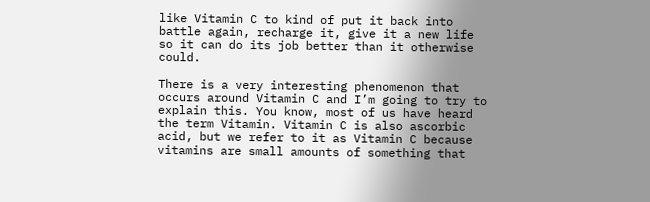like Vitamin C to kind of put it back into battle again, recharge it, give it a new life so it can do its job better than it otherwise could.

There is a very interesting phenomenon that occurs around Vitamin C and I’m going to try to explain this. You know, most of us have heard the term Vitamin. Vitamin C is also ascorbic acid, but we refer to it as Vitamin C because vitamins are small amounts of something that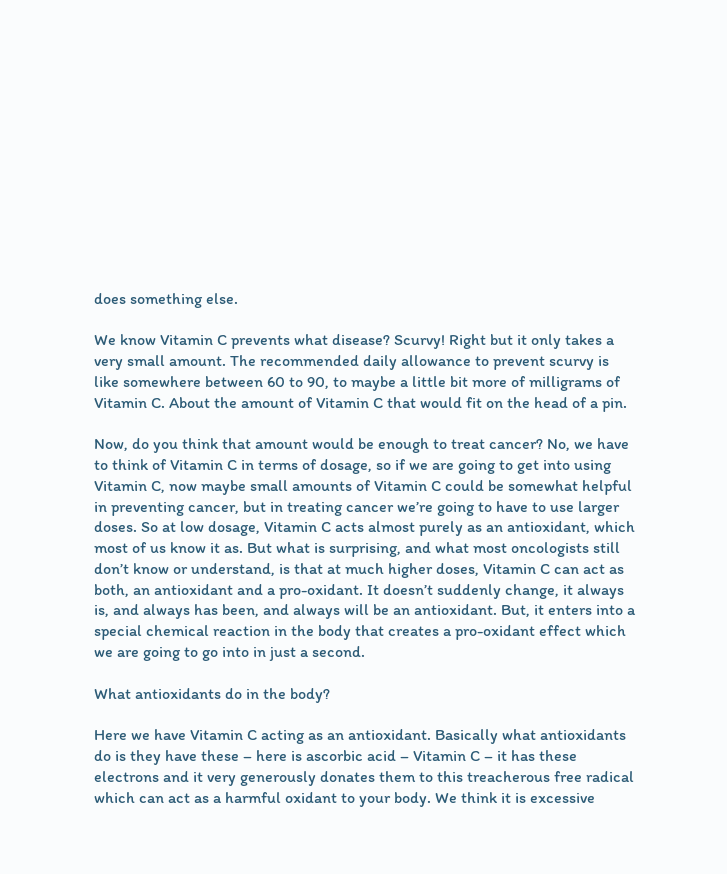does something else.

We know Vitamin C prevents what disease? Scurvy! Right but it only takes a very small amount. The recommended daily allowance to prevent scurvy is like somewhere between 60 to 90, to maybe a little bit more of milligrams of Vitamin C. About the amount of Vitamin C that would fit on the head of a pin.

Now, do you think that amount would be enough to treat cancer? No, we have to think of Vitamin C in terms of dosage, so if we are going to get into using Vitamin C, now maybe small amounts of Vitamin C could be somewhat helpful in preventing cancer, but in treating cancer we’re going to have to use larger doses. So at low dosage, Vitamin C acts almost purely as an antioxidant, which most of us know it as. But what is surprising, and what most oncologists still don’t know or understand, is that at much higher doses, Vitamin C can act as both, an antioxidant and a pro-oxidant. It doesn’t suddenly change, it always is, and always has been, and always will be an antioxidant. But, it enters into a special chemical reaction in the body that creates a pro-oxidant effect which we are going to go into in just a second.

What antioxidants do in the body?

Here we have Vitamin C acting as an antioxidant. Basically what antioxidants do is they have these – here is ascorbic acid – Vitamin C – it has these electrons and it very generously donates them to this treacherous free radical which can act as a harmful oxidant to your body. We think it is excessive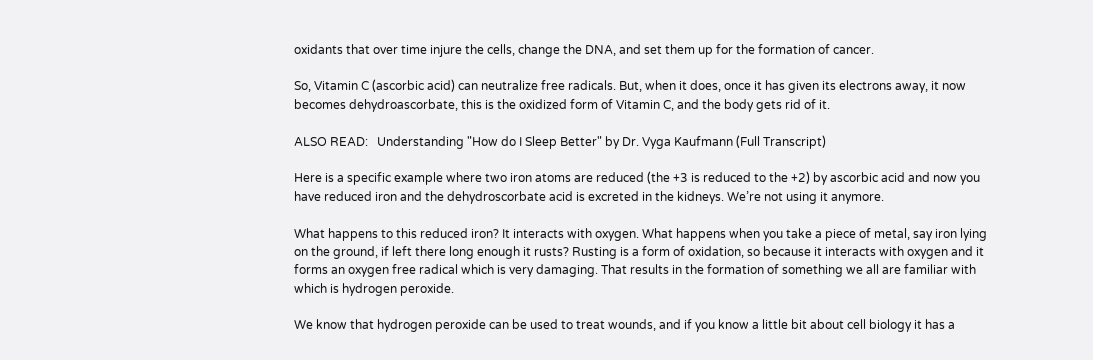oxidants that over time injure the cells, change the DNA, and set them up for the formation of cancer.

So, Vitamin C (ascorbic acid) can neutralize free radicals. But, when it does, once it has given its electrons away, it now becomes dehydroascorbate, this is the oxidized form of Vitamin C, and the body gets rid of it.

ALSO READ:   Understanding "How do I Sleep Better" by Dr. Vyga Kaufmann (Full Transcript)

Here is a specific example where two iron atoms are reduced (the +3 is reduced to the +2) by ascorbic acid and now you have reduced iron and the dehydroscorbate acid is excreted in the kidneys. We’re not using it anymore.

What happens to this reduced iron? It interacts with oxygen. What happens when you take a piece of metal, say iron lying on the ground, if left there long enough it rusts? Rusting is a form of oxidation, so because it interacts with oxygen and it forms an oxygen free radical which is very damaging. That results in the formation of something we all are familiar with which is hydrogen peroxide.

We know that hydrogen peroxide can be used to treat wounds, and if you know a little bit about cell biology it has a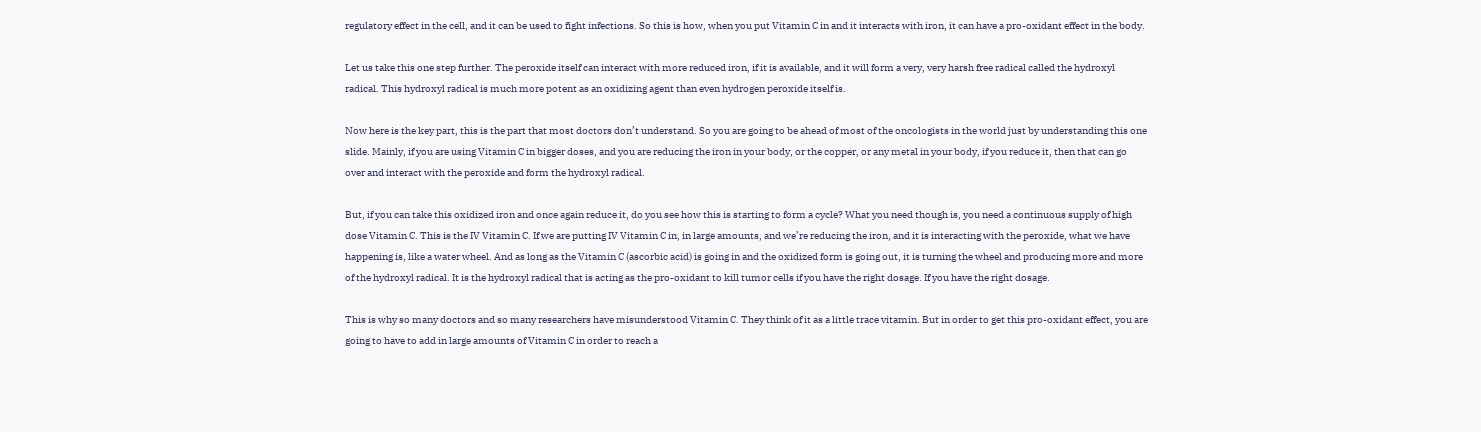regulatory effect in the cell, and it can be used to fight infections. So this is how, when you put Vitamin C in and it interacts with iron, it can have a pro-oxidant effect in the body.

Let us take this one step further. The peroxide itself can interact with more reduced iron, if it is available, and it will form a very, very harsh free radical called the hydroxyl radical. This hydroxyl radical is much more potent as an oxidizing agent than even hydrogen peroxide itself is.

Now here is the key part, this is the part that most doctors don’t understand. So you are going to be ahead of most of the oncologists in the world just by understanding this one slide. Mainly, if you are using Vitamin C in bigger doses, and you are reducing the iron in your body, or the copper, or any metal in your body, if you reduce it, then that can go over and interact with the peroxide and form the hydroxyl radical.

But, if you can take this oxidized iron and once again reduce it, do you see how this is starting to form a cycle? What you need though is, you need a continuous supply of high dose Vitamin C. This is the IV Vitamin C. If we are putting IV Vitamin C in, in large amounts, and we’re reducing the iron, and it is interacting with the peroxide, what we have happening is, like a water wheel. And as long as the Vitamin C (ascorbic acid) is going in and the oxidized form is going out, it is turning the wheel and producing more and more of the hydroxyl radical. It is the hydroxyl radical that is acting as the pro-oxidant to kill tumor cells if you have the right dosage. If you have the right dosage.

This is why so many doctors and so many researchers have misunderstood Vitamin C. They think of it as a little trace vitamin. But in order to get this pro-oxidant effect, you are going to have to add in large amounts of Vitamin C in order to reach a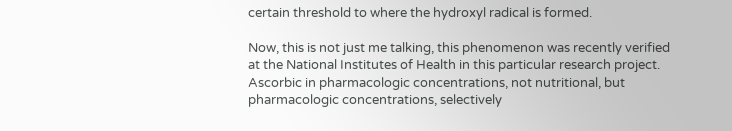certain threshold to where the hydroxyl radical is formed.

Now, this is not just me talking, this phenomenon was recently verified at the National Institutes of Health in this particular research project. Ascorbic in pharmacologic concentrations, not nutritional, but pharmacologic concentrations, selectively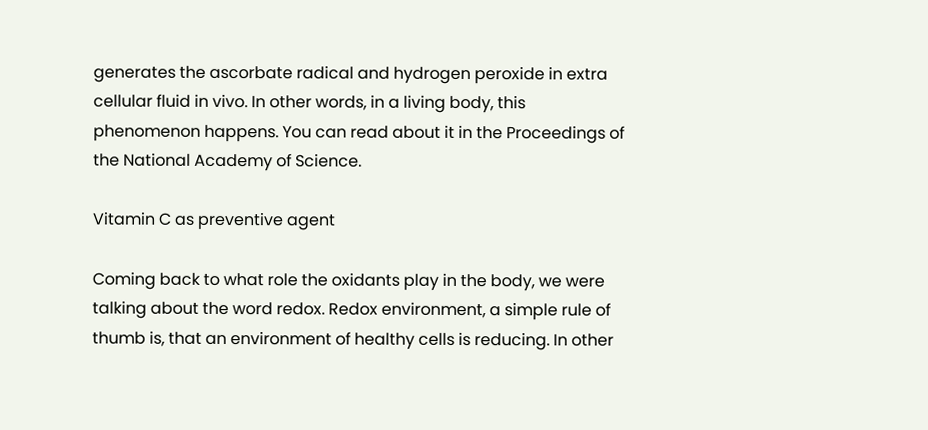generates the ascorbate radical and hydrogen peroxide in extra cellular fluid in vivo. In other words, in a living body, this phenomenon happens. You can read about it in the Proceedings of the National Academy of Science.

Vitamin C as preventive agent

Coming back to what role the oxidants play in the body, we were talking about the word redox. Redox environment, a simple rule of thumb is, that an environment of healthy cells is reducing. In other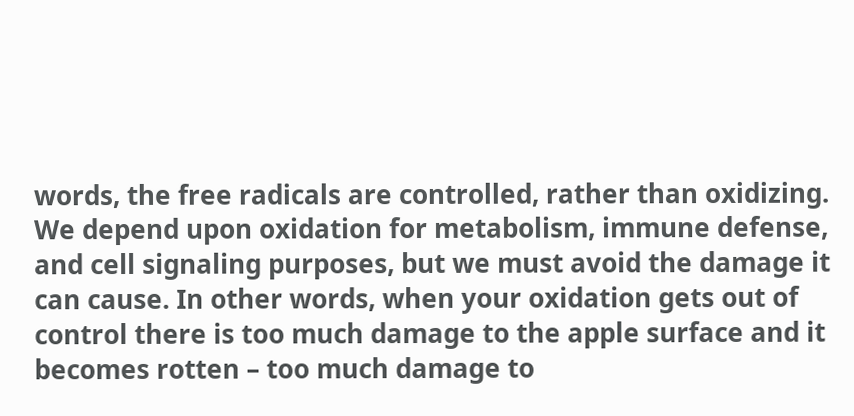words, the free radicals are controlled, rather than oxidizing. We depend upon oxidation for metabolism, immune defense, and cell signaling purposes, but we must avoid the damage it can cause. In other words, when your oxidation gets out of control there is too much damage to the apple surface and it becomes rotten – too much damage to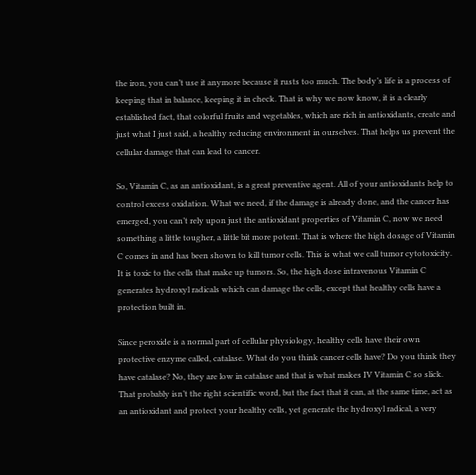the iron, you can’t use it anymore because it rusts too much. The body’s life is a process of keeping that in balance, keeping it in check. That is why we now know, it is a clearly established fact, that colorful fruits and vegetables, which are rich in antioxidants, create and just what I just said, a healthy reducing environment in ourselves. That helps us prevent the cellular damage that can lead to cancer.

So, Vitamin C, as an antioxidant, is a great preventive agent. All of your antioxidants help to control excess oxidation. What we need, if the damage is already done, and the cancer has emerged, you can’t rely upon just the antioxidant properties of Vitamin C, now we need something a little tougher, a little bit more potent. That is where the high dosage of Vitamin C comes in and has been shown to kill tumor cells. This is what we call tumor cytotoxicity. It is toxic to the cells that make up tumors. So, the high dose intravenous Vitamin C generates hydroxyl radicals which can damage the cells, except that healthy cells have a protection built in.

Since peroxide is a normal part of cellular physiology, healthy cells have their own protective enzyme called, catalase. What do you think cancer cells have? Do you think they have catalase? No, they are low in catalase and that is what makes IV Vitamin C so slick. That probably isn’t the right scientific word, but the fact that it can, at the same time, act as an antioxidant and protect your healthy cells, yet generate the hydroxyl radical, a very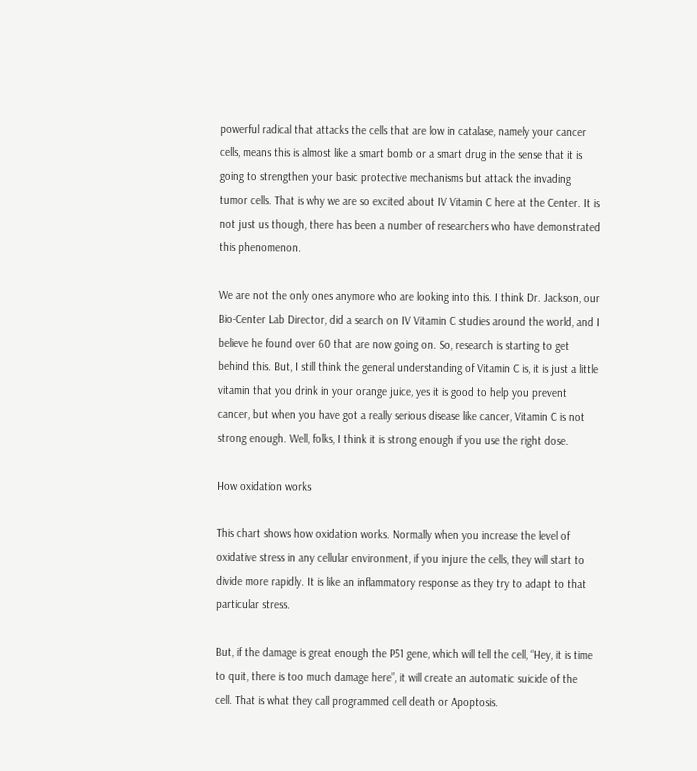powerful radical that attacks the cells that are low in catalase, namely your cancer cells, means this is almost like a smart bomb or a smart drug in the sense that it is going to strengthen your basic protective mechanisms but attack the invading tumor cells. That is why we are so excited about IV Vitamin C here at the Center. It is not just us though, there has been a number of researchers who have demonstrated this phenomenon.

We are not the only ones anymore who are looking into this. I think Dr. Jackson, our Bio-Center Lab Director, did a search on IV Vitamin C studies around the world, and I believe he found over 60 that are now going on. So, research is starting to get behind this. But, I still think the general understanding of Vitamin C is, it is just a little vitamin that you drink in your orange juice, yes it is good to help you prevent cancer, but when you have got a really serious disease like cancer, Vitamin C is not strong enough. Well, folks, I think it is strong enough if you use the right dose.

How oxidation works

This chart shows how oxidation works. Normally when you increase the level of oxidative stress in any cellular environment, if you injure the cells, they will start to divide more rapidly. It is like an inflammatory response as they try to adapt to that particular stress.

But, if the damage is great enough the P51 gene, which will tell the cell, “Hey, it is time to quit, there is too much damage here”, it will create an automatic suicide of the cell. That is what they call programmed cell death or Apoptosis.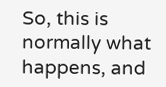So, this is normally what happens, and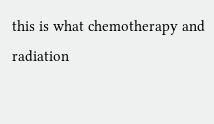this is what chemotherapy and radiation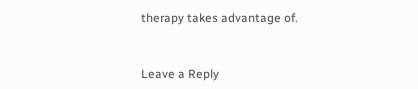therapy takes advantage of.


Leave a Reply